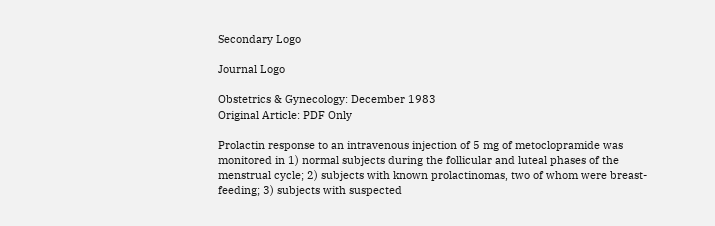Secondary Logo

Journal Logo

Obstetrics & Gynecology: December 1983
Original Article: PDF Only

Prolactin response to an intravenous injection of 5 mg of metoclopramide was monitored in 1) normal subjects during the follicular and luteal phases of the menstrual cycle; 2) subjects with known prolactinomas, two of whom were breast-feeding; 3) subjects with suspected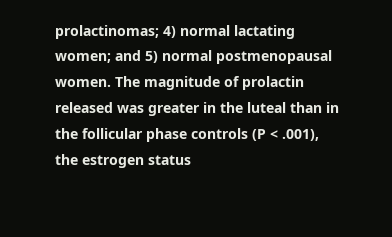prolactinomas; 4) normal lactating women; and 5) normal postmenopausal women. The magnitude of prolactin released was greater in the luteal than in the follicular phase controls (P < .001), the estrogen status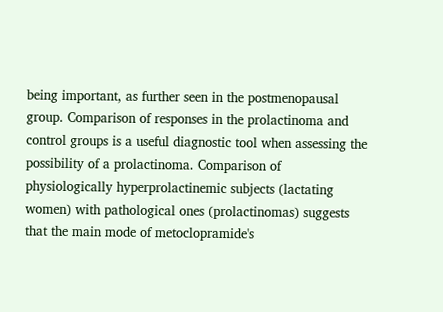being important, as further seen in the postmenopausal group. Comparison of responses in the prolactinoma and control groups is a useful diagnostic tool when assessing the possibility of a prolactinoma. Comparison of physiologically hyperprolactinemic subjects (lactating women) with pathological ones (prolactinomas) suggests that the main mode of metoclopramide's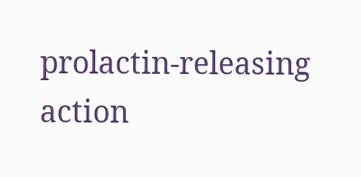prolactin-releasing action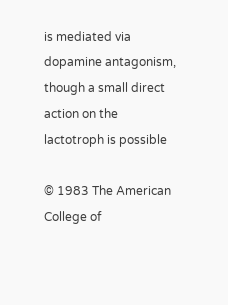is mediated via dopamine antagonism, though a small direct action on the lactotroph is possible

© 1983 The American College of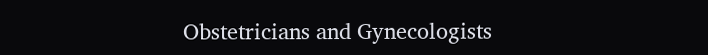Obstetricians and Gynecologists